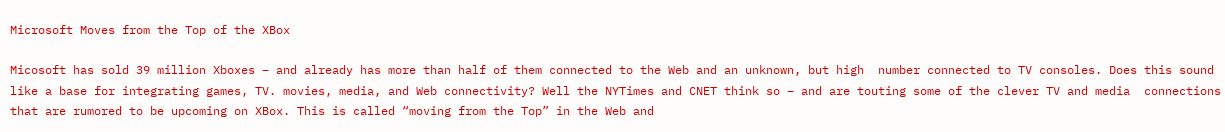Microsoft Moves from the Top of the XBox

Micosoft has sold 39 million Xboxes – and already has more than half of them connected to the Web and an unknown, but high  number connected to TV consoles. Does this sound like a base for integrating games, TV. movies, media, and Web connectivity? Well the NYTimes and CNET think so – and are touting some of the clever TV and media  connections that are rumored to be upcoming on XBox. This is called “moving from the Top” in the Web and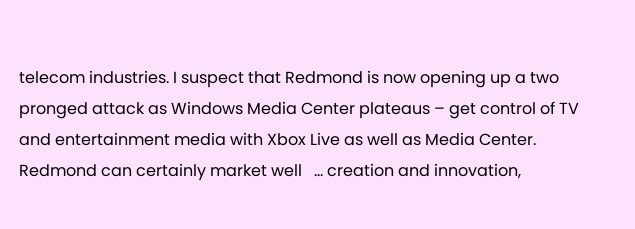telecom industries. I suspect that Redmond is now opening up a two pronged attack as Windows Media Center plateaus – get control of TV and entertainment media with Xbox Live as well as Media Center. Redmond can certainly market well   … creation and innovation,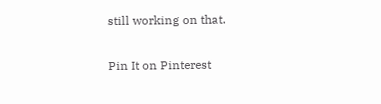still working on that.

Pin It on Pinterest